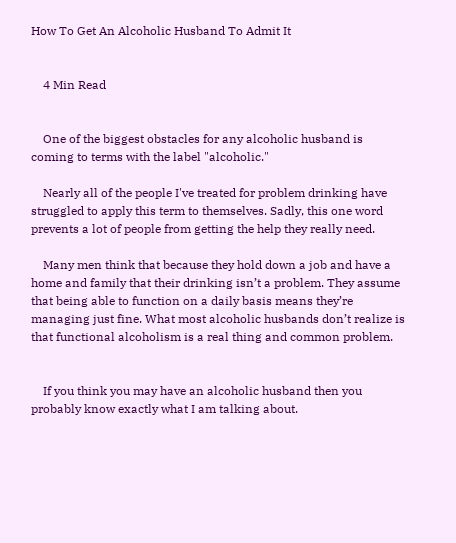How To Get An Alcoholic Husband To Admit It


    4 Min Read


    One of the biggest obstacles for any alcoholic husband is coming to terms with the label "alcoholic."

    Nearly all of the people I've treated for problem drinking have struggled to apply this term to themselves. Sadly, this one word prevents a lot of people from getting the help they really need.

    Many men think that because they hold down a job and have a home and family that their drinking isn’t a problem. They assume that being able to function on a daily basis means they’re managing just fine. What most alcoholic husbands don’t realize is that functional alcoholism is a real thing and common problem.


    If you think you may have an alcoholic husband then you probably know exactly what I am talking about.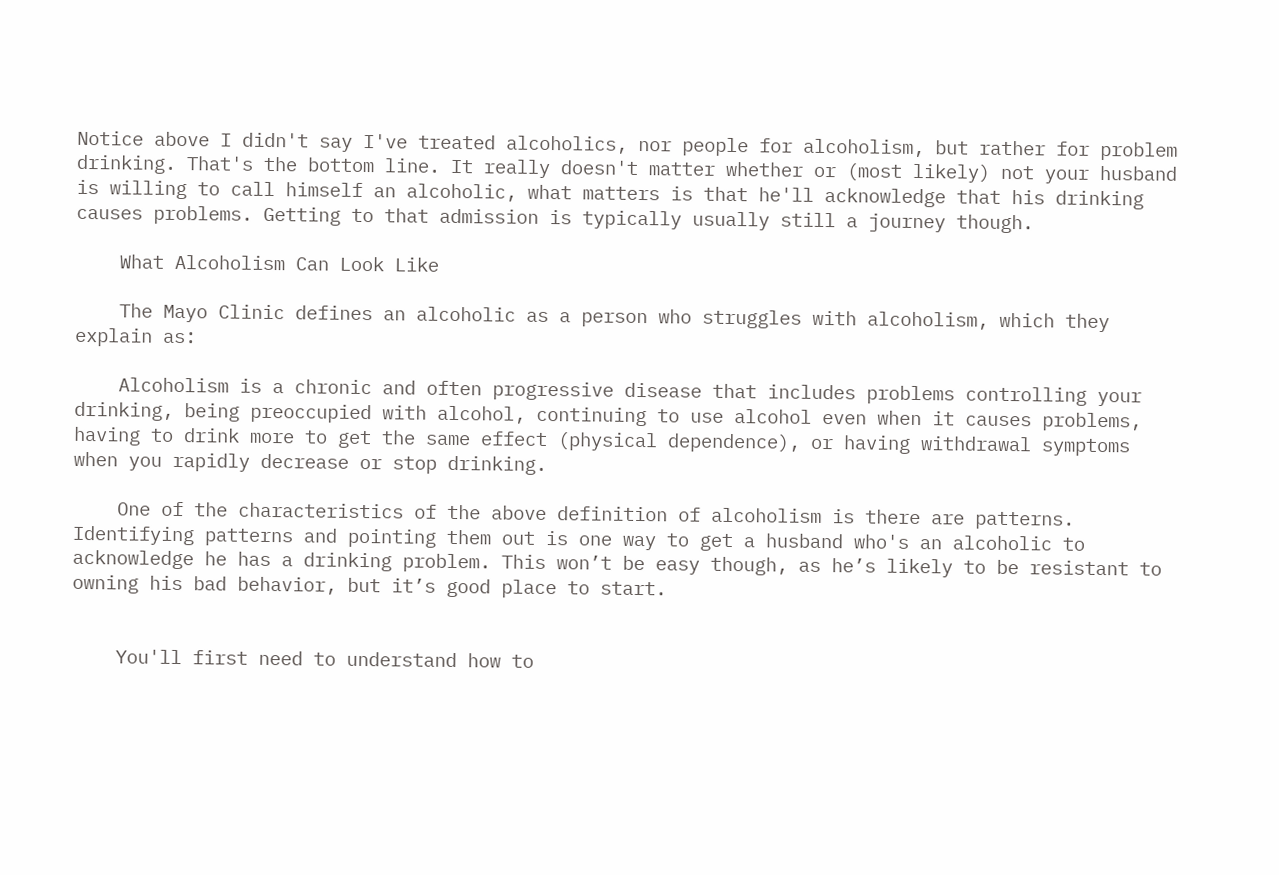Notice above I didn't say I've treated alcoholics, nor people for alcoholism, but rather for problem drinking. That's the bottom line. It really doesn't matter whether or (most likely) not your husband is willing to call himself an alcoholic, what matters is that he'll acknowledge that his drinking causes problems. Getting to that admission is typically usually still a journey though.

    What Alcoholism Can Look Like

    The Mayo Clinic defines an alcoholic as a person who struggles with alcoholism, which they explain as:

    Alcoholism is a chronic and often progressive disease that includes problems controlling your drinking, being preoccupied with alcohol, continuing to use alcohol even when it causes problems, having to drink more to get the same effect (physical dependence), or having withdrawal symptoms when you rapidly decrease or stop drinking.

    One of the characteristics of the above definition of alcoholism is there are patterns. Identifying patterns and pointing them out is one way to get a husband who's an alcoholic to acknowledge he has a drinking problem. This won’t be easy though, as he’s likely to be resistant to owning his bad behavior, but it’s good place to start.


    You'll first need to understand how to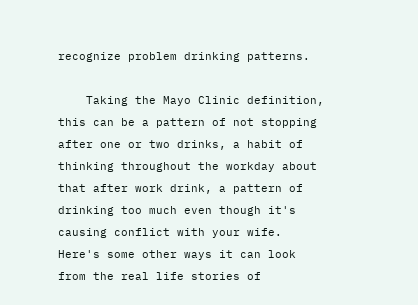recognize problem drinking patterns.

    Taking the Mayo Clinic definition, this can be a pattern of not stopping after one or two drinks, a habit of thinking throughout the workday about that after work drink, a pattern of drinking too much even though it's causing conflict with your wife. Here's some other ways it can look from the real life stories of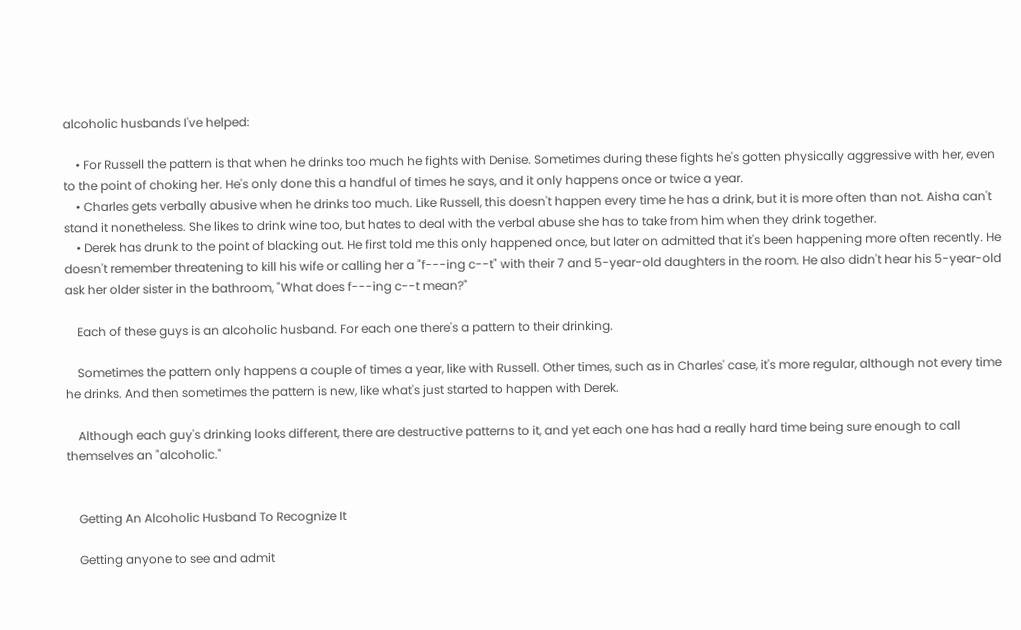alcoholic husbands I've helped:

    • For Russell the pattern is that when he drinks too much he fights with Denise. Sometimes during these fights he's gotten physically aggressive with her, even to the point of choking her. He's only done this a handful of times he says, and it only happens once or twice a year.
    • Charles gets verbally abusive when he drinks too much. Like Russell, this doesn't happen every time he has a drink, but it is more often than not. Aisha can't stand it nonetheless. She likes to drink wine too, but hates to deal with the verbal abuse she has to take from him when they drink together.
    • Derek has drunk to the point of blacking out. He first told me this only happened once, but later on admitted that it's been happening more often recently. He doesn't remember threatening to kill his wife or calling her a "f---ing c--t" with their 7 and 5-year-old daughters in the room. He also didn't hear his 5-year-old ask her older sister in the bathroom, "What does f---ing c--t mean?"

    Each of these guys is an alcoholic husband. For each one there's a pattern to their drinking.

    Sometimes the pattern only happens a couple of times a year, like with Russell. Other times, such as in Charles' case, it's more regular, although not every time he drinks. And then sometimes the pattern is new, like what's just started to happen with Derek.

    Although each guy's drinking looks different, there are destructive patterns to it, and yet each one has had a really hard time being sure enough to call themselves an "alcoholic."


    Getting An Alcoholic Husband To Recognize It

    Getting anyone to see and admit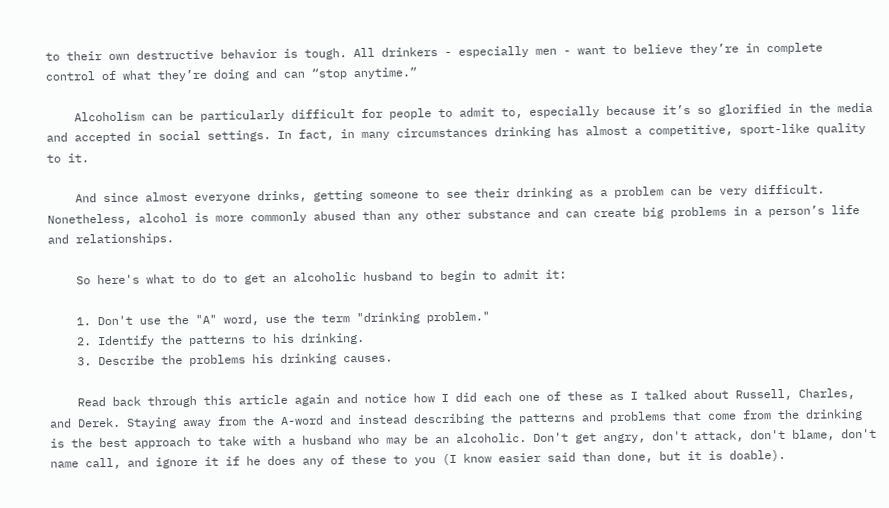to their own destructive behavior is tough. All drinkers - especially men - want to believe they’re in complete control of what they’re doing and can “stop anytime.”

    Alcoholism can be particularly difficult for people to admit to, especially because it’s so glorified in the media and accepted in social settings. In fact, in many circumstances drinking has almost a competitive, sport-like quality to it.

    And since almost everyone drinks, getting someone to see their drinking as a problem can be very difficult. Nonetheless, alcohol is more commonly abused than any other substance and can create big problems in a person’s life and relationships.

    So here's what to do to get an alcoholic husband to begin to admit it:

    1. Don't use the "A" word, use the term "drinking problem."
    2. Identify the patterns to his drinking.
    3. Describe the problems his drinking causes.

    Read back through this article again and notice how I did each one of these as I talked about Russell, Charles, and Derek. Staying away from the A-word and instead describing the patterns and problems that come from the drinking is the best approach to take with a husband who may be an alcoholic. Don't get angry, don't attack, don't blame, don't name call, and ignore it if he does any of these to you (I know easier said than done, but it is doable).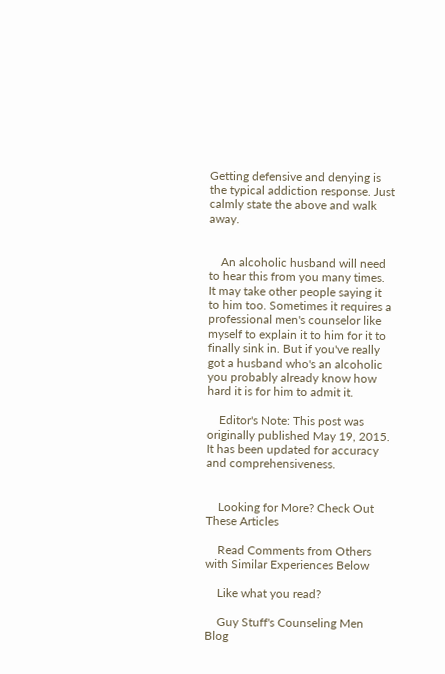Getting defensive and denying is the typical addiction response. Just calmly state the above and walk away.


    An alcoholic husband will need to hear this from you many times. It may take other people saying it to him too. Sometimes it requires a professional men's counselor like myself to explain it to him for it to finally sink in. But if you've really got a husband who's an alcoholic you probably already know how hard it is for him to admit it.

    Editor's Note: This post was originally published May 19, 2015. It has been updated for accuracy and comprehensiveness.


    Looking for More? Check Out These Articles

    Read Comments from Others with Similar Experiences Below

    Like what you read?

    Guy Stuff's Counseling Men Blog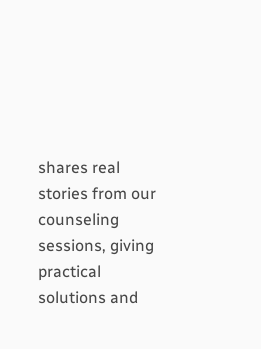shares real stories from our counseling sessions, giving practical solutions and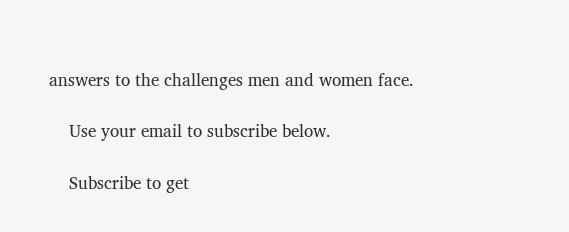answers to the challenges men and women face.

    Use your email to subscribe below.

    Subscribe to get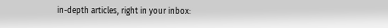in-depth articles, right in your inbox: